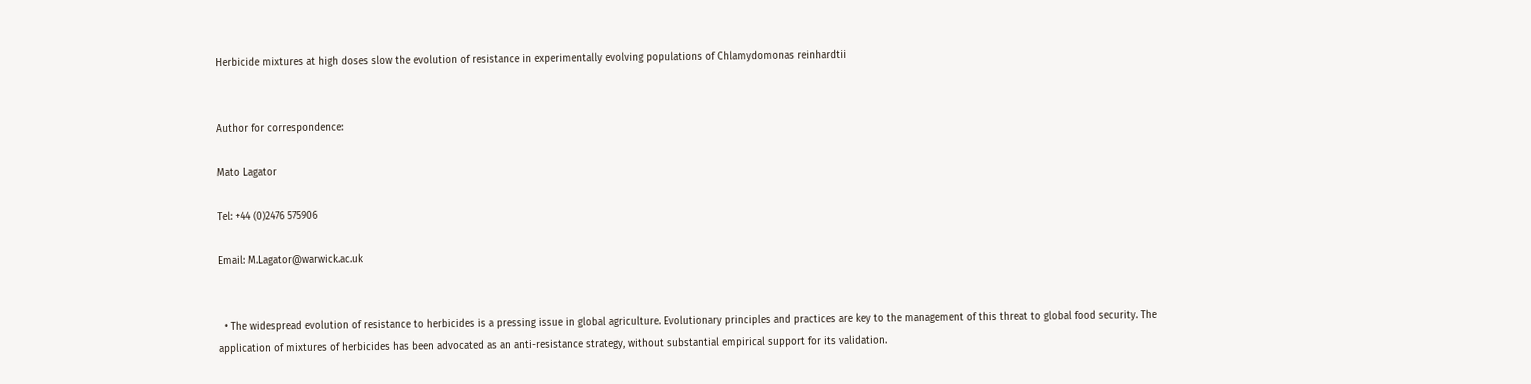Herbicide mixtures at high doses slow the evolution of resistance in experimentally evolving populations of Chlamydomonas reinhardtii


Author for correspondence:

Mato Lagator

Tel: +44 (0)2476 575906

Email: M.Lagator@warwick.ac.uk


  • The widespread evolution of resistance to herbicides is a pressing issue in global agriculture. Evolutionary principles and practices are key to the management of this threat to global food security. The application of mixtures of herbicides has been advocated as an anti-resistance strategy, without substantial empirical support for its validation.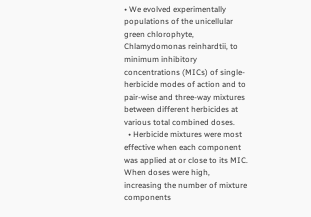• We evolved experimentally populations of the unicellular green chlorophyte, Chlamydomonas reinhardtii, to minimum inhibitory concentrations (MICs) of single-herbicide modes of action and to pair-wise and three-way mixtures between different herbicides at various total combined doses.
  • Herbicide mixtures were most effective when each component was applied at or close to its MIC. When doses were high, increasing the number of mixture components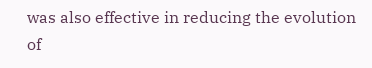was also effective in reducing the evolution of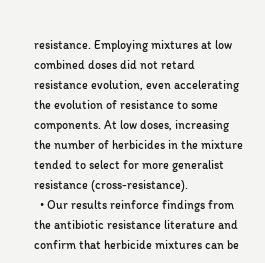resistance. Employing mixtures at low combined doses did not retard resistance evolution, even accelerating the evolution of resistance to some components. At low doses, increasing the number of herbicides in the mixture tended to select for more generalist resistance (cross-resistance).
  • Our results reinforce findings from the antibiotic resistance literature and confirm that herbicide mixtures can be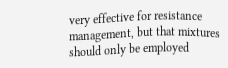very effective for resistance management, but that mixtures should only be employed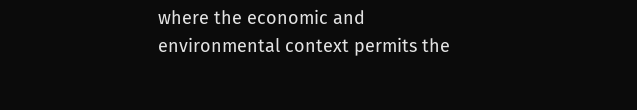where the economic and environmental context permits the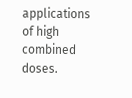applications of high combined doses.